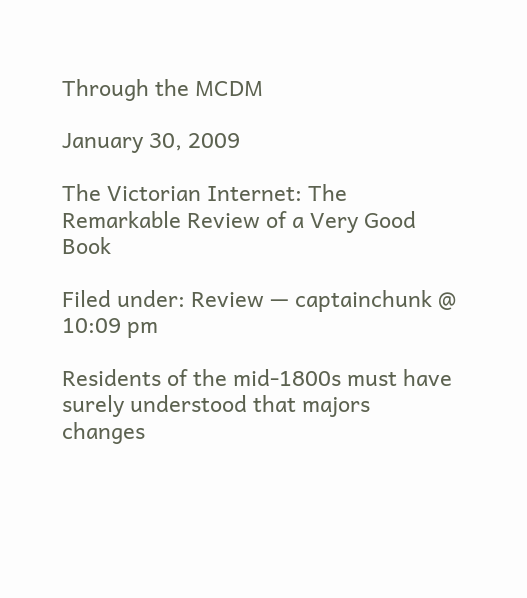Through the MCDM

January 30, 2009

The Victorian Internet: The Remarkable Review of a Very Good Book

Filed under: Review — captainchunk @ 10:09 pm

Residents of the mid-1800s must have surely understood that majors changes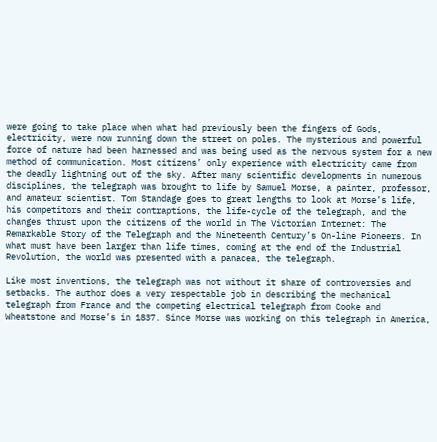were going to take place when what had previously been the fingers of Gods, electricity, were now running down the street on poles. The mysterious and powerful force of nature had been harnessed and was being used as the nervous system for a new method of communication. Most citizens’ only experience with electricity came from the deadly lightning out of the sky. After many scientific developments in numerous disciplines, the telegraph was brought to life by Samuel Morse, a painter, professor, and amateur scientist. Tom Standage goes to great lengths to look at Morse’s life, his competitors and their contraptions, the life-cycle of the telegraph, and the changes thrust upon the citizens of the world in The Victorian Internet: The Remarkable Story of the Telegraph and the Nineteenth Century’s On-line Pioneers. In what must have been larger than life times, coming at the end of the Industrial Revolution, the world was presented with a panacea, the telegraph.

Like most inventions, the telegraph was not without it share of controversies and setbacks. The author does a very respectable job in describing the mechanical telegraph from France and the competing electrical telegraph from Cooke and Wheatstone and Morse’s in 1837. Since Morse was working on this telegraph in America,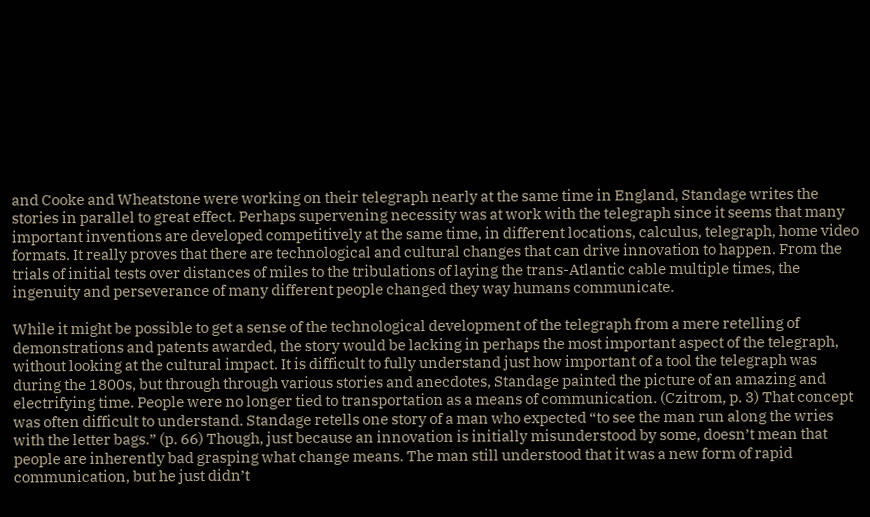and Cooke and Wheatstone were working on their telegraph nearly at the same time in England, Standage writes the stories in parallel to great effect. Perhaps supervening necessity was at work with the telegraph since it seems that many important inventions are developed competitively at the same time, in different locations, calculus, telegraph, home video formats. It really proves that there are technological and cultural changes that can drive innovation to happen. From the trials of initial tests over distances of miles to the tribulations of laying the trans-Atlantic cable multiple times, the ingenuity and perseverance of many different people changed they way humans communicate.

While it might be possible to get a sense of the technological development of the telegraph from a mere retelling of demonstrations and patents awarded, the story would be lacking in perhaps the most important aspect of the telegraph, without looking at the cultural impact. It is difficult to fully understand just how important of a tool the telegraph was during the 1800s, but through through various stories and anecdotes, Standage painted the picture of an amazing and electrifying time. People were no longer tied to transportation as a means of communication. (Czitrom, p. 3) That concept was often difficult to understand. Standage retells one story of a man who expected “to see the man run along the wries with the letter bags.” (p. 66) Though, just because an innovation is initially misunderstood by some, doesn’t mean that people are inherently bad grasping what change means. The man still understood that it was a new form of rapid communication, but he just didn’t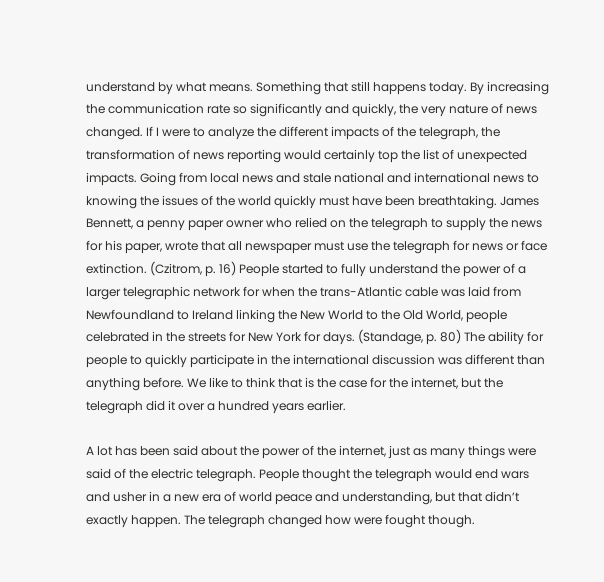understand by what means. Something that still happens today. By increasing the communication rate so significantly and quickly, the very nature of news changed. If I were to analyze the different impacts of the telegraph, the transformation of news reporting would certainly top the list of unexpected impacts. Going from local news and stale national and international news to knowing the issues of the world quickly must have been breathtaking. James Bennett, a penny paper owner who relied on the telegraph to supply the news for his paper, wrote that all newspaper must use the telegraph for news or face extinction. (Czitrom, p. 16) People started to fully understand the power of a larger telegraphic network for when the trans-Atlantic cable was laid from Newfoundland to Ireland linking the New World to the Old World, people celebrated in the streets for New York for days. (Standage, p. 80) The ability for people to quickly participate in the international discussion was different than anything before. We like to think that is the case for the internet, but the telegraph did it over a hundred years earlier.

A lot has been said about the power of the internet, just as many things were said of the electric telegraph. People thought the telegraph would end wars and usher in a new era of world peace and understanding, but that didn’t exactly happen. The telegraph changed how were fought though.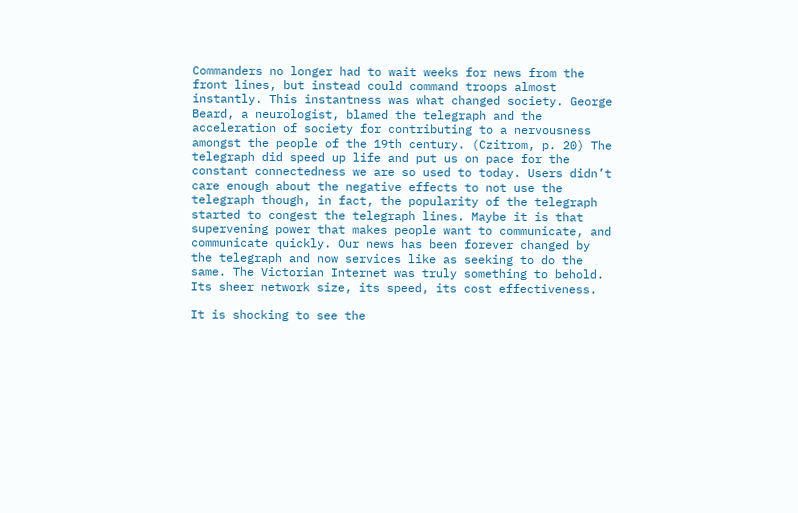Commanders no longer had to wait weeks for news from the front lines, but instead could command troops almost instantly. This instantness was what changed society. George Beard, a neurologist, blamed the telegraph and the acceleration of society for contributing to a nervousness amongst the people of the 19th century. (Czitrom, p. 20) The telegraph did speed up life and put us on pace for the constant connectedness we are so used to today. Users didn’t care enough about the negative effects to not use the telegraph though, in fact, the popularity of the telegraph started to congest the telegraph lines. Maybe it is that supervening power that makes people want to communicate, and communicate quickly. Our news has been forever changed by the telegraph and now services like as seeking to do the same. The Victorian Internet was truly something to behold. Its sheer network size, its speed, its cost effectiveness.

It is shocking to see the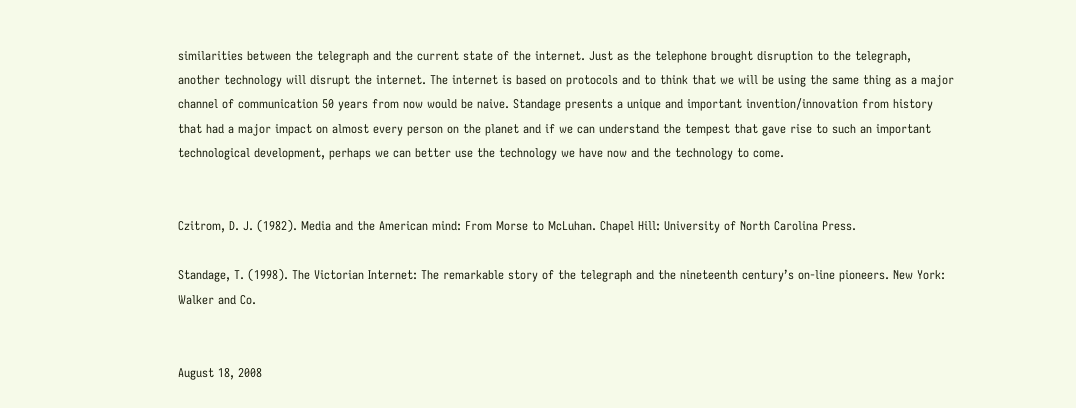similarities between the telegraph and the current state of the internet. Just as the telephone brought disruption to the telegraph, another technology will disrupt the internet. The internet is based on protocols and to think that we will be using the same thing as a major channel of communication 50 years from now would be naive. Standage presents a unique and important invention/innovation from history that had a major impact on almost every person on the planet and if we can understand the tempest that gave rise to such an important technological development, perhaps we can better use the technology we have now and the technology to come.


Czitrom, D. J. (1982). Media and the American mind: From Morse to McLuhan. Chapel Hill: University of North Carolina Press.

Standage, T. (1998). The Victorian Internet: The remarkable story of the telegraph and the nineteenth centuryʼs on-line pioneers. New York: Walker and Co.


August 18, 2008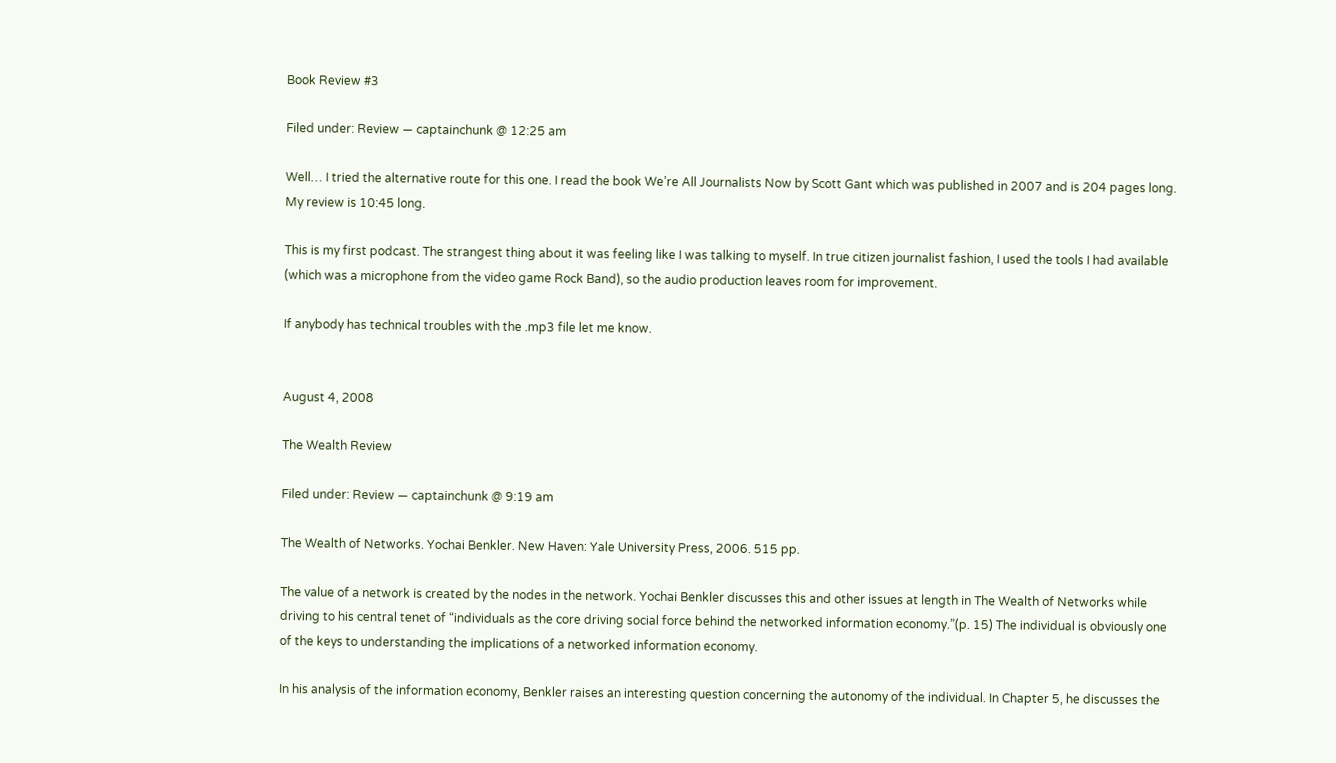Book Review #3

Filed under: Review — captainchunk @ 12:25 am

Well… I tried the alternative route for this one. I read the book We’re All Journalists Now by Scott Gant which was published in 2007 and is 204 pages long. My review is 10:45 long.

This is my first podcast. The strangest thing about it was feeling like I was talking to myself. In true citizen journalist fashion, I used the tools I had available (which was a microphone from the video game Rock Band), so the audio production leaves room for improvement.

If anybody has technical troubles with the .mp3 file let me know.


August 4, 2008

The Wealth Review

Filed under: Review — captainchunk @ 9:19 am

The Wealth of Networks. Yochai Benkler. New Haven: Yale University Press, 2006. 515 pp.

The value of a network is created by the nodes in the network. Yochai Benkler discusses this and other issues at length in The Wealth of Networks while driving to his central tenet of “individuals as the core driving social force behind the networked information economy.”(p. 15) The individual is obviously one of the keys to understanding the implications of a networked information economy.

In his analysis of the information economy, Benkler raises an interesting question concerning the autonomy of the individual. In Chapter 5, he discusses the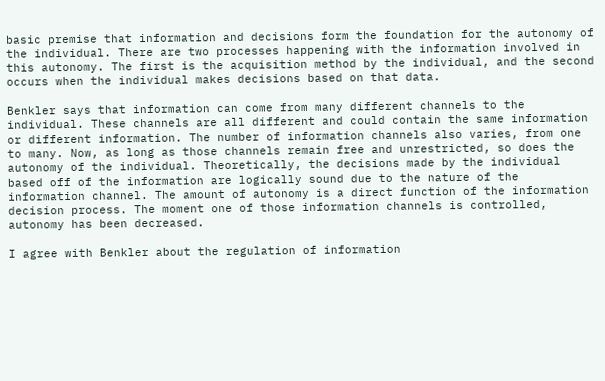basic premise that information and decisions form the foundation for the autonomy of the individual. There are two processes happening with the information involved in this autonomy. The first is the acquisition method by the individual, and the second occurs when the individual makes decisions based on that data.

Benkler says that information can come from many different channels to the individual. These channels are all different and could contain the same information or different information. The number of information channels also varies, from one to many. Now, as long as those channels remain free and unrestricted, so does the autonomy of the individual. Theoretically, the decisions made by the individual based off of the information are logically sound due to the nature of the information channel. The amount of autonomy is a direct function of the information decision process. The moment one of those information channels is controlled, autonomy has been decreased.

I agree with Benkler about the regulation of information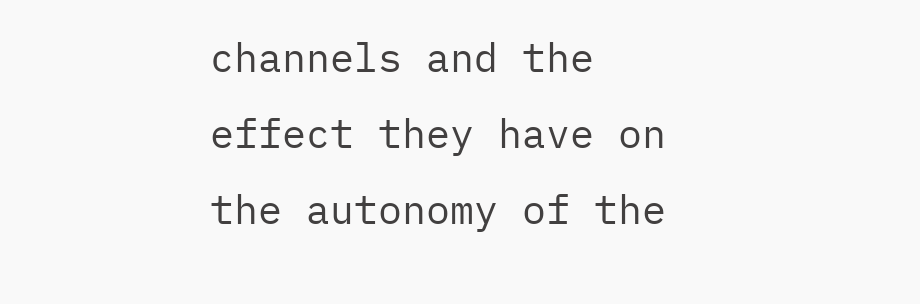channels and the effect they have on the autonomy of the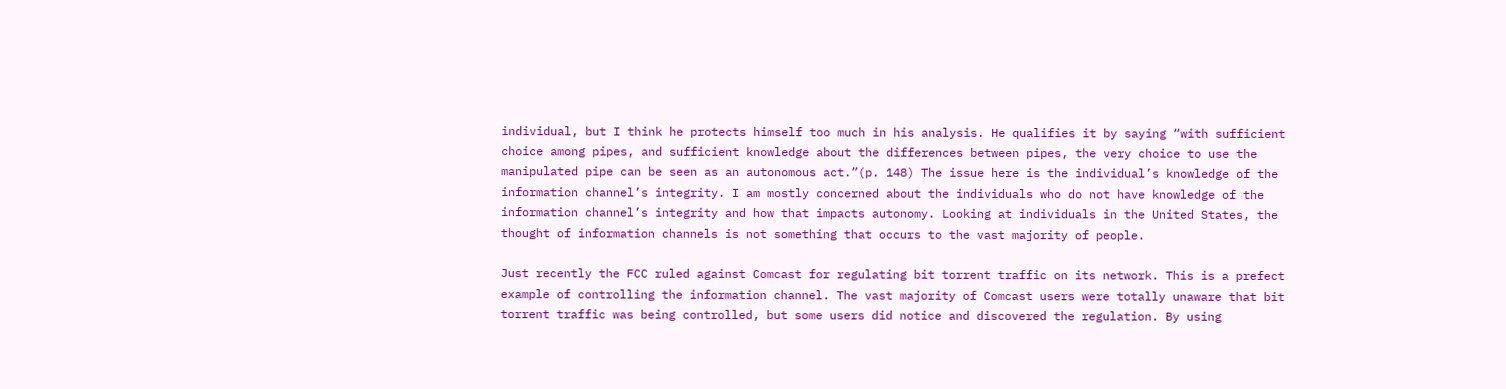individual, but I think he protects himself too much in his analysis. He qualifies it by saying “with sufficient choice among pipes, and sufficient knowledge about the differences between pipes, the very choice to use the manipulated pipe can be seen as an autonomous act.”(p. 148) The issue here is the individual’s knowledge of the information channel’s integrity. I am mostly concerned about the individuals who do not have knowledge of the information channel’s integrity and how that impacts autonomy. Looking at individuals in the United States, the thought of information channels is not something that occurs to the vast majority of people.

Just recently the FCC ruled against Comcast for regulating bit torrent traffic on its network. This is a prefect example of controlling the information channel. The vast majority of Comcast users were totally unaware that bit torrent traffic was being controlled, but some users did notice and discovered the regulation. By using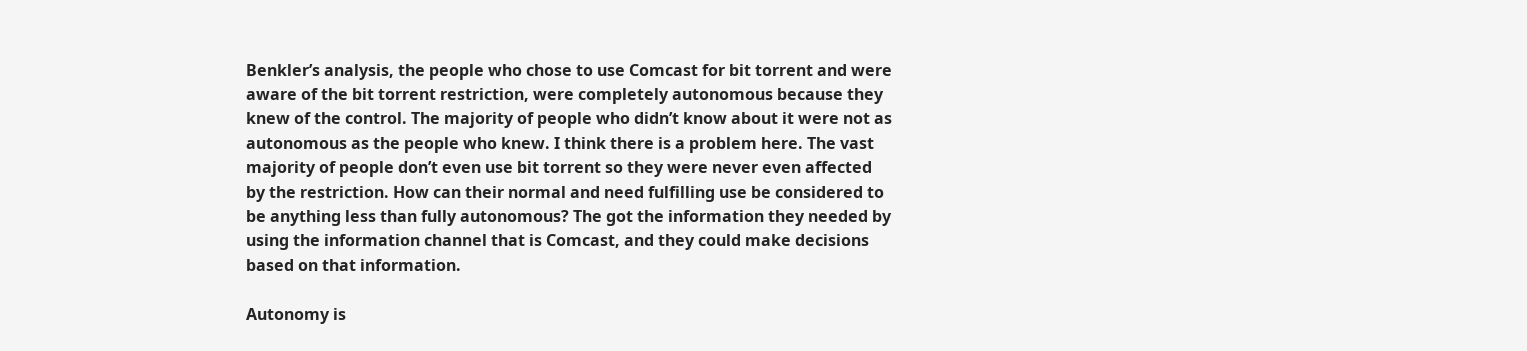Benkler’s analysis, the people who chose to use Comcast for bit torrent and were aware of the bit torrent restriction, were completely autonomous because they knew of the control. The majority of people who didn’t know about it were not as autonomous as the people who knew. I think there is a problem here. The vast majority of people don’t even use bit torrent so they were never even affected by the restriction. How can their normal and need fulfilling use be considered to be anything less than fully autonomous? The got the information they needed by using the information channel that is Comcast, and they could make decisions based on that information.

Autonomy is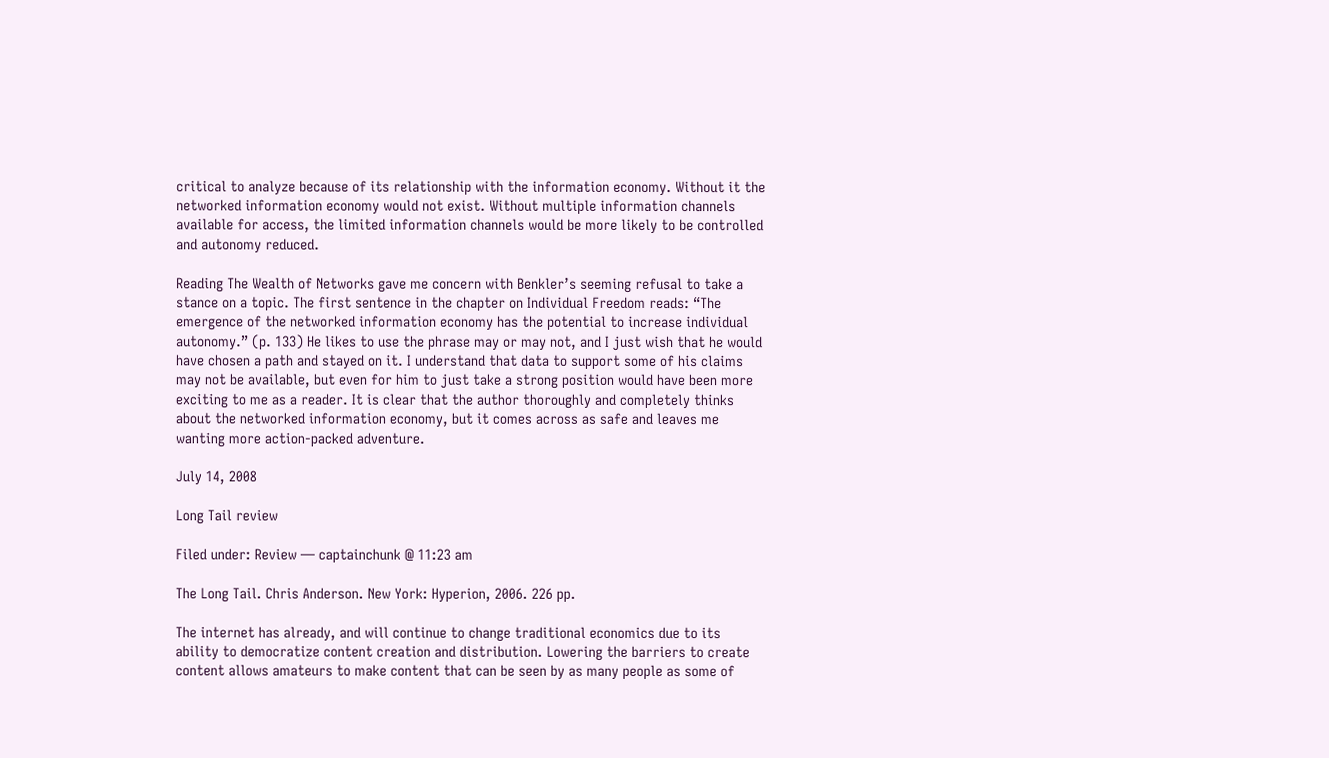critical to analyze because of its relationship with the information economy. Without it the networked information economy would not exist. Without multiple information channels available for access, the limited information channels would be more likely to be controlled and autonomy reduced.

Reading The Wealth of Networks gave me concern with Benkler’s seeming refusal to take a stance on a topic. The first sentence in the chapter on Individual Freedom reads: “The emergence of the networked information economy has the potential to increase individual autonomy.” (p. 133) He likes to use the phrase may or may not, and I just wish that he would have chosen a path and stayed on it. I understand that data to support some of his claims may not be available, but even for him to just take a strong position would have been more exciting to me as a reader. It is clear that the author thoroughly and completely thinks about the networked information economy, but it comes across as safe and leaves me wanting more action-packed adventure.

July 14, 2008

Long Tail review

Filed under: Review — captainchunk @ 11:23 am

The Long Tail. Chris Anderson. New York: Hyperion, 2006. 226 pp.

The internet has already, and will continue to change traditional economics due to its ability to democratize content creation and distribution. Lowering the barriers to create content allows amateurs to make content that can be seen by as many people as some of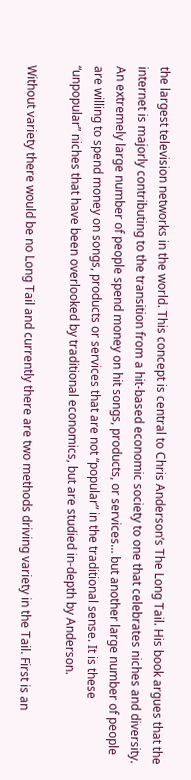the largest television networks in the world. This concept is central to Chris Anderson’s The Long Tail. His book argues that the internet is majorly contributing to the transition from a hit-based economic society to one that celebrates niches and diversity. An extremely large number of people spend money on hit songs, products, or services… but another large number of people are willing to spend money on songs, products or services that are not “popular” in the traditional sense. It is these “unpopular” niches that have been overlooked by traditional economics, but are studied in-depth by Anderson.

Without variety there would be no Long Tail and currently there are two methods driving variety in the Tail. First is an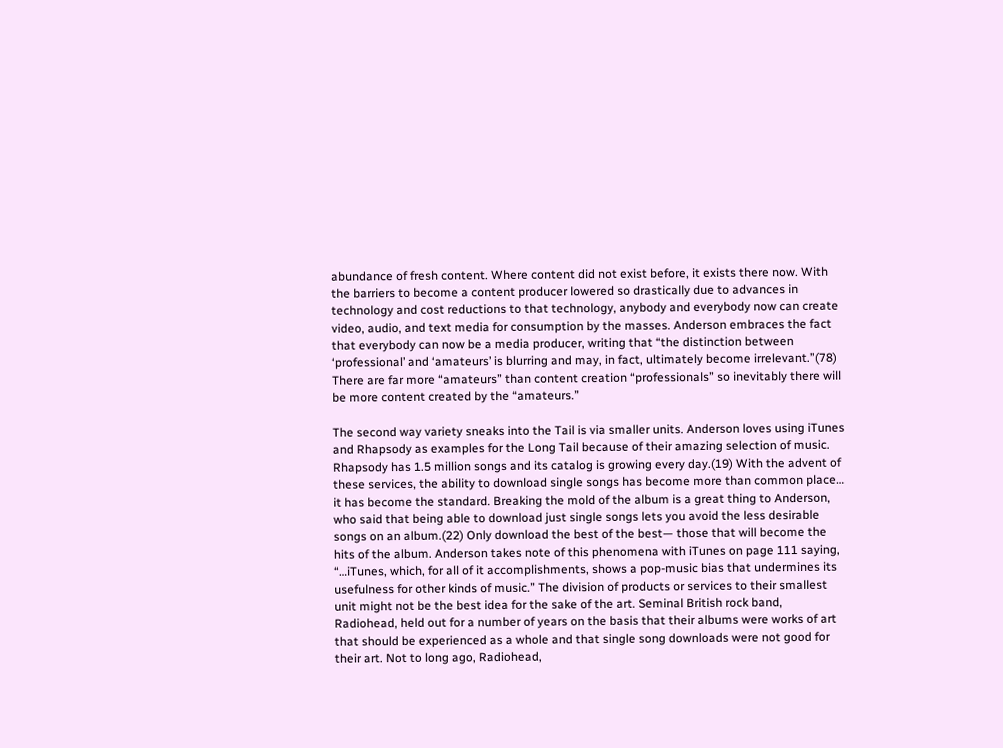abundance of fresh content. Where content did not exist before, it exists there now. With the barriers to become a content producer lowered so drastically due to advances in technology and cost reductions to that technology, anybody and everybody now can create video, audio, and text media for consumption by the masses. Anderson embraces the fact that everybody can now be a media producer, writing that “the distinction between ‘professional’ and ‘amateurs’ is blurring and may, in fact, ultimately become irrelevant.”(78) There are far more “amateurs” than content creation “professionals” so inevitably there will be more content created by the “amateurs.”

The second way variety sneaks into the Tail is via smaller units. Anderson loves using iTunes and Rhapsody as examples for the Long Tail because of their amazing selection of music. Rhapsody has 1.5 million songs and its catalog is growing every day.(19) With the advent of these services, the ability to download single songs has become more than common place… it has become the standard. Breaking the mold of the album is a great thing to Anderson, who said that being able to download just single songs lets you avoid the less desirable songs on an album.(22) Only download the best of the best— those that will become the hits of the album. Anderson takes note of this phenomena with iTunes on page 111 saying, “…iTunes, which, for all of it accomplishments, shows a pop-music bias that undermines its usefulness for other kinds of music.” The division of products or services to their smallest unit might not be the best idea for the sake of the art. Seminal British rock band, Radiohead, held out for a number of years on the basis that their albums were works of art that should be experienced as a whole and that single song downloads were not good for their art. Not to long ago, Radiohead,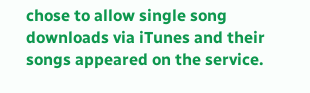chose to allow single song downloads via iTunes and their songs appeared on the service.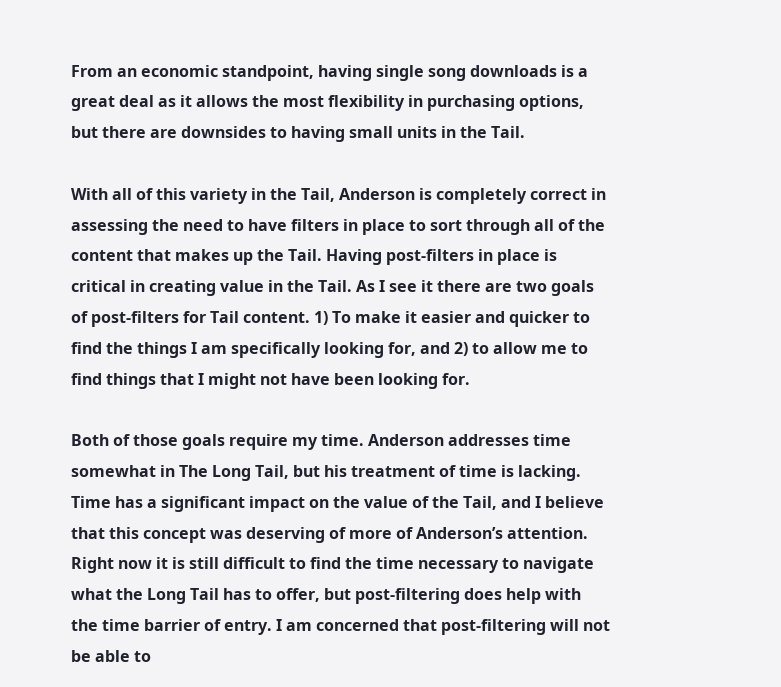From an economic standpoint, having single song downloads is a great deal as it allows the most flexibility in purchasing options, but there are downsides to having small units in the Tail.

With all of this variety in the Tail, Anderson is completely correct in assessing the need to have filters in place to sort through all of the content that makes up the Tail. Having post-filters in place is critical in creating value in the Tail. As I see it there are two goals of post-filters for Tail content. 1) To make it easier and quicker to find the things I am specifically looking for, and 2) to allow me to find things that I might not have been looking for.

Both of those goals require my time. Anderson addresses time somewhat in The Long Tail, but his treatment of time is lacking. Time has a significant impact on the value of the Tail, and I believe that this concept was deserving of more of Anderson’s attention. Right now it is still difficult to find the time necessary to navigate what the Long Tail has to offer, but post-filtering does help with the time barrier of entry. I am concerned that post-filtering will not be able to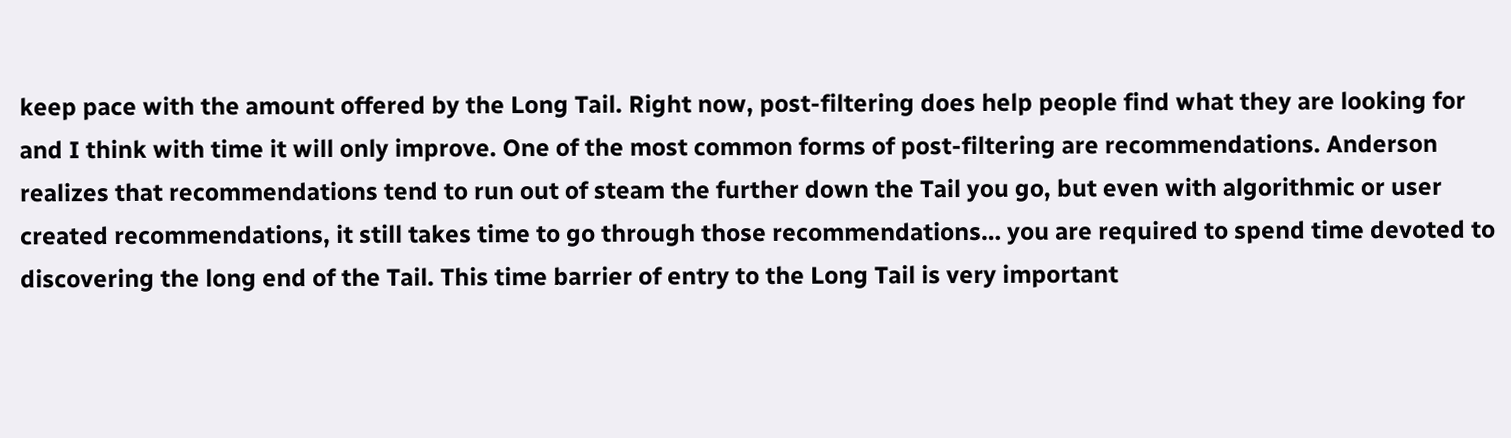keep pace with the amount offered by the Long Tail. Right now, post-filtering does help people find what they are looking for and I think with time it will only improve. One of the most common forms of post-filtering are recommendations. Anderson realizes that recommendations tend to run out of steam the further down the Tail you go, but even with algorithmic or user created recommendations, it still takes time to go through those recommendations… you are required to spend time devoted to discovering the long end of the Tail. This time barrier of entry to the Long Tail is very important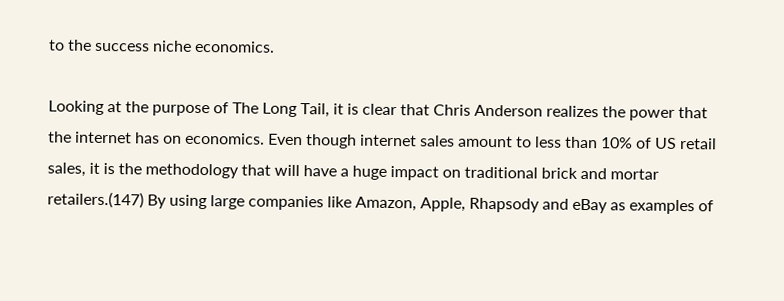to the success niche economics.

Looking at the purpose of The Long Tail, it is clear that Chris Anderson realizes the power that the internet has on economics. Even though internet sales amount to less than 10% of US retail sales, it is the methodology that will have a huge impact on traditional brick and mortar retailers.(147) By using large companies like Amazon, Apple, Rhapsody and eBay as examples of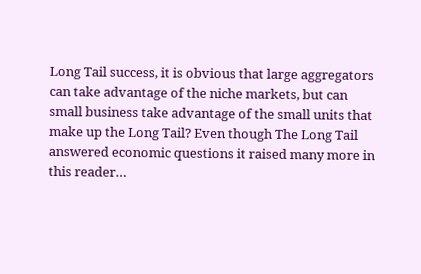Long Tail success, it is obvious that large aggregators can take advantage of the niche markets, but can small business take advantage of the small units that make up the Long Tail? Even though The Long Tail answered economic questions it raised many more in this reader…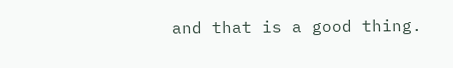and that is a good thing.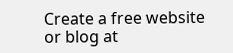Create a free website or blog at